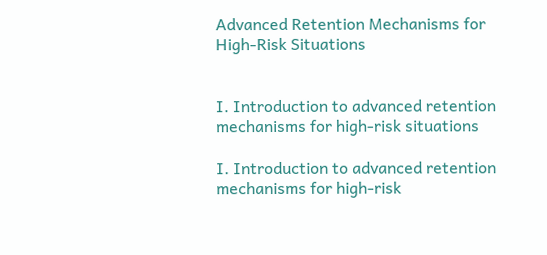Advanced Retention Mechanisms for High-Risk Situations


I. Introduction to advanced retention mechanisms for high-risk situations

I. Introduction to advanced retention mechanisms for high-risk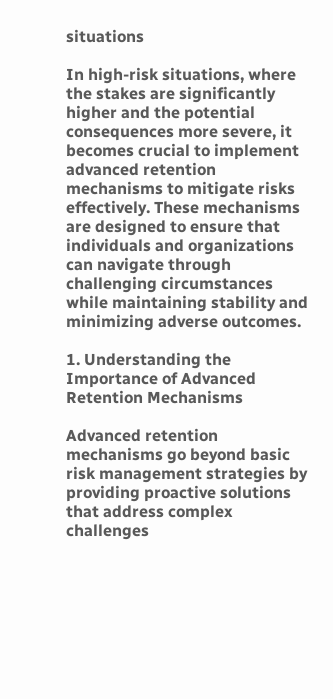situations

In high-risk situations, where the stakes are significantly higher and the potential consequences more severe, it becomes crucial to implement advanced retention mechanisms to mitigate risks effectively. These mechanisms are designed to ensure that individuals and organizations can navigate through challenging circumstances while maintaining stability and minimizing adverse outcomes.

1. Understanding the Importance of Advanced Retention Mechanisms

Advanced retention mechanisms go beyond basic risk management strategies by providing proactive solutions that address complex challenges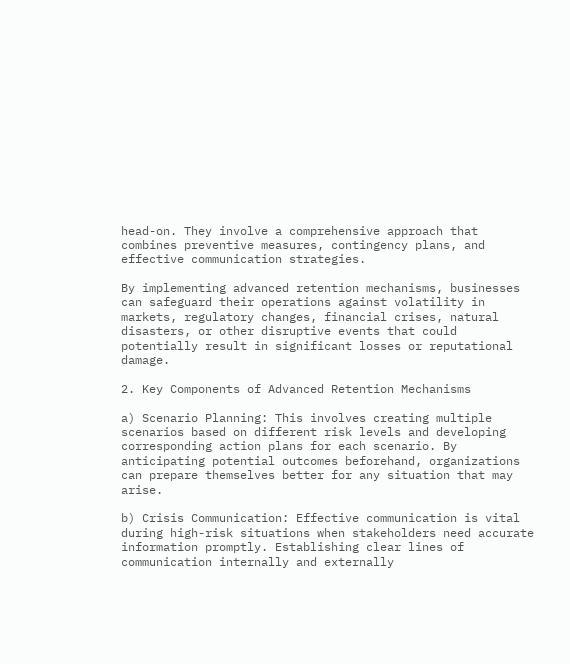head-on. They involve a comprehensive approach that combines preventive measures, contingency plans, and effective communication strategies.

By implementing advanced retention mechanisms, businesses can safeguard their operations against volatility in markets, regulatory changes, financial crises, natural disasters, or other disruptive events that could potentially result in significant losses or reputational damage.

2. Key Components of Advanced Retention Mechanisms

a) Scenario Planning: This involves creating multiple scenarios based on different risk levels and developing corresponding action plans for each scenario. By anticipating potential outcomes beforehand, organizations can prepare themselves better for any situation that may arise.

b) Crisis Communication: Effective communication is vital during high-risk situations when stakeholders need accurate information promptly. Establishing clear lines of communication internally and externally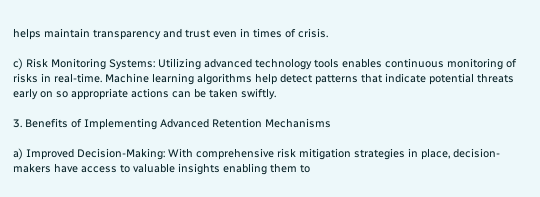helps maintain transparency and trust even in times of crisis.

c) Risk Monitoring Systems: Utilizing advanced technology tools enables continuous monitoring of risks in real-time. Machine learning algorithms help detect patterns that indicate potential threats early on so appropriate actions can be taken swiftly.

3. Benefits of Implementing Advanced Retention Mechanisms

a) Improved Decision-Making: With comprehensive risk mitigation strategies in place, decision-makers have access to valuable insights enabling them to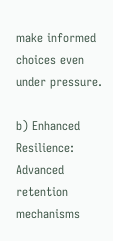make informed choices even under pressure.

b) Enhanced Resilience: Advanced retention mechanisms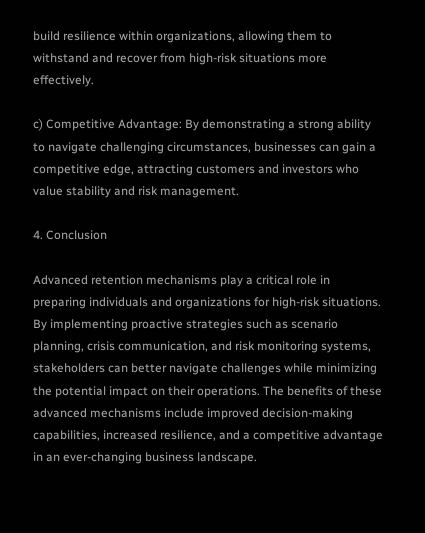build resilience within organizations, allowing them to withstand and recover from high-risk situations more effectively.

c) Competitive Advantage: By demonstrating a strong ability to navigate challenging circumstances, businesses can gain a competitive edge, attracting customers and investors who value stability and risk management.

4. Conclusion

Advanced retention mechanisms play a critical role in preparing individuals and organizations for high-risk situations. By implementing proactive strategies such as scenario planning, crisis communication, and risk monitoring systems, stakeholders can better navigate challenges while minimizing the potential impact on their operations. The benefits of these advanced mechanisms include improved decision-making capabilities, increased resilience, and a competitive advantage in an ever-changing business landscape.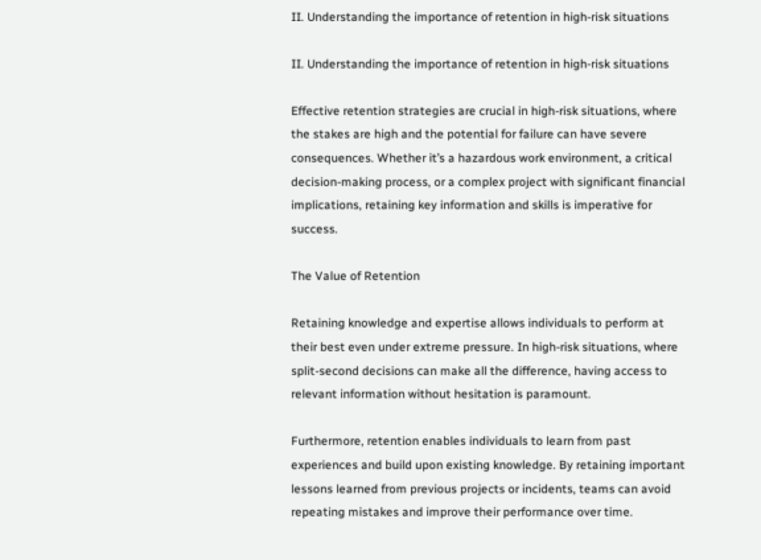II. Understanding the importance of retention in high-risk situations

II. Understanding the importance of retention in high-risk situations

Effective retention strategies are crucial in high-risk situations, where the stakes are high and the potential for failure can have severe consequences. Whether it’s a hazardous work environment, a critical decision-making process, or a complex project with significant financial implications, retaining key information and skills is imperative for success.

The Value of Retention

Retaining knowledge and expertise allows individuals to perform at their best even under extreme pressure. In high-risk situations, where split-second decisions can make all the difference, having access to relevant information without hesitation is paramount.

Furthermore, retention enables individuals to learn from past experiences and build upon existing knowledge. By retaining important lessons learned from previous projects or incidents, teams can avoid repeating mistakes and improve their performance over time.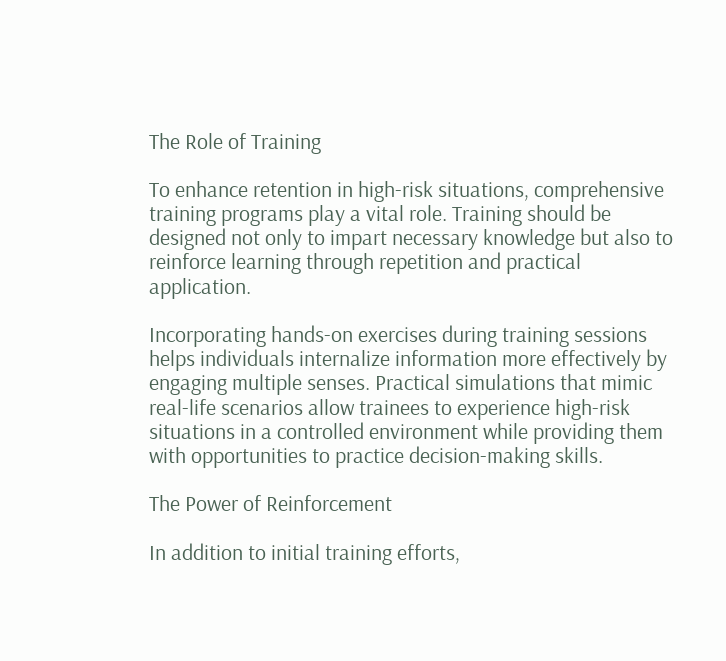The Role of Training

To enhance retention in high-risk situations, comprehensive training programs play a vital role. Training should be designed not only to impart necessary knowledge but also to reinforce learning through repetition and practical application.

Incorporating hands-on exercises during training sessions helps individuals internalize information more effectively by engaging multiple senses. Practical simulations that mimic real-life scenarios allow trainees to experience high-risk situations in a controlled environment while providing them with opportunities to practice decision-making skills.

The Power of Reinforcement

In addition to initial training efforts,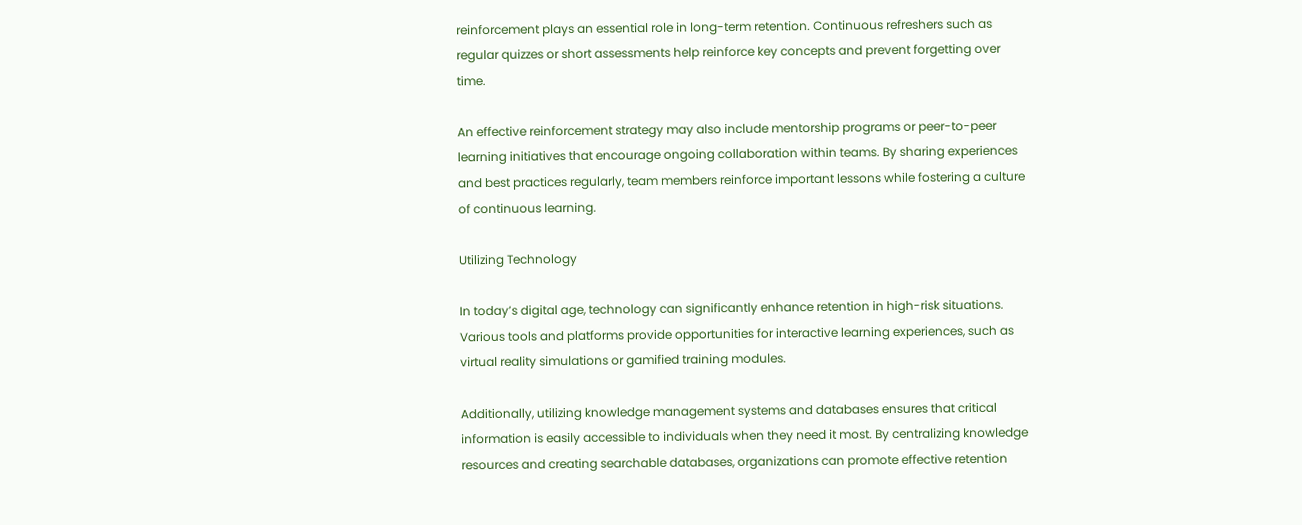reinforcement plays an essential role in long-term retention. Continuous refreshers such as regular quizzes or short assessments help reinforce key concepts and prevent forgetting over time.

An effective reinforcement strategy may also include mentorship programs or peer-to-peer learning initiatives that encourage ongoing collaboration within teams. By sharing experiences and best practices regularly, team members reinforce important lessons while fostering a culture of continuous learning.

Utilizing Technology

In today’s digital age, technology can significantly enhance retention in high-risk situations. Various tools and platforms provide opportunities for interactive learning experiences, such as virtual reality simulations or gamified training modules.

Additionally, utilizing knowledge management systems and databases ensures that critical information is easily accessible to individuals when they need it most. By centralizing knowledge resources and creating searchable databases, organizations can promote effective retention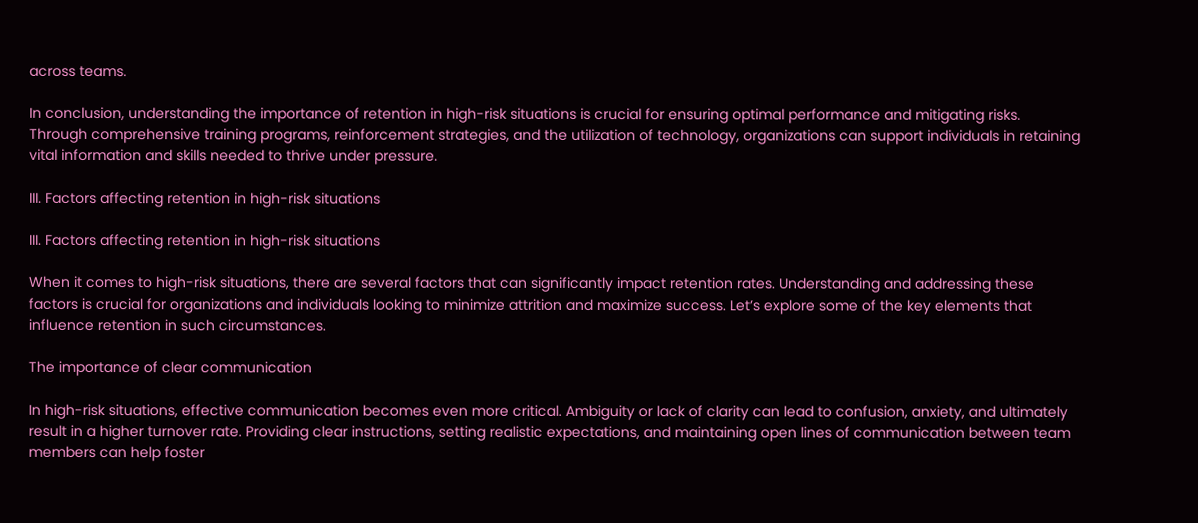across teams.

In conclusion, understanding the importance of retention in high-risk situations is crucial for ensuring optimal performance and mitigating risks. Through comprehensive training programs, reinforcement strategies, and the utilization of technology, organizations can support individuals in retaining vital information and skills needed to thrive under pressure.

III. Factors affecting retention in high-risk situations

III. Factors affecting retention in high-risk situations

When it comes to high-risk situations, there are several factors that can significantly impact retention rates. Understanding and addressing these factors is crucial for organizations and individuals looking to minimize attrition and maximize success. Let’s explore some of the key elements that influence retention in such circumstances.

The importance of clear communication

In high-risk situations, effective communication becomes even more critical. Ambiguity or lack of clarity can lead to confusion, anxiety, and ultimately result in a higher turnover rate. Providing clear instructions, setting realistic expectations, and maintaining open lines of communication between team members can help foster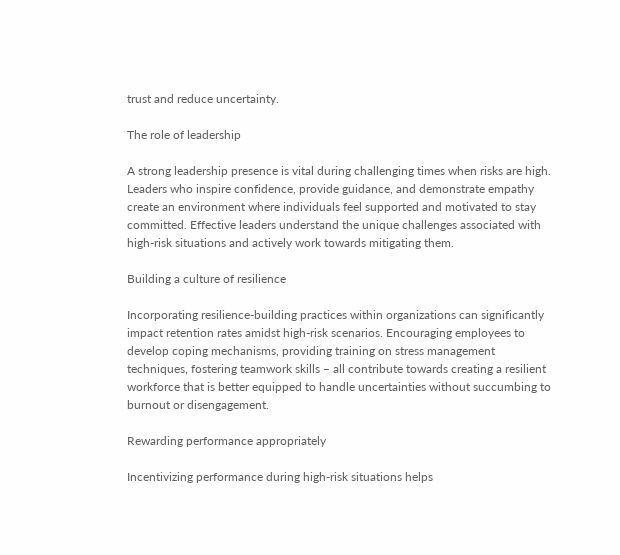trust and reduce uncertainty.

The role of leadership

A strong leadership presence is vital during challenging times when risks are high. Leaders who inspire confidence, provide guidance, and demonstrate empathy create an environment where individuals feel supported and motivated to stay committed. Effective leaders understand the unique challenges associated with high-risk situations and actively work towards mitigating them.

Building a culture of resilience

Incorporating resilience-building practices within organizations can significantly impact retention rates amidst high-risk scenarios. Encouraging employees to develop coping mechanisms, providing training on stress management techniques, fostering teamwork skills – all contribute towards creating a resilient workforce that is better equipped to handle uncertainties without succumbing to burnout or disengagement.

Rewarding performance appropriately

Incentivizing performance during high-risk situations helps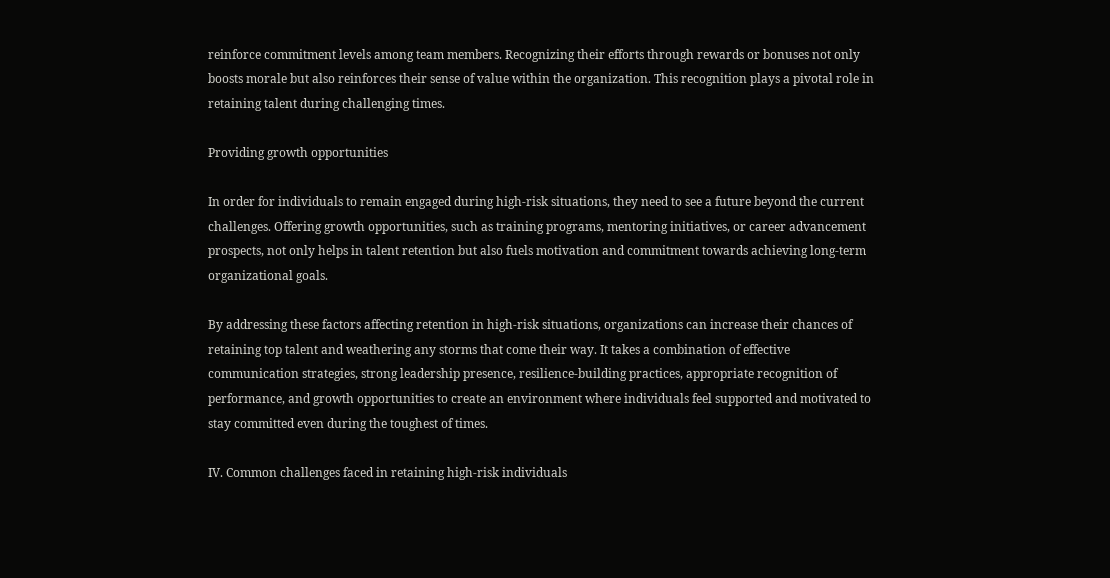reinforce commitment levels among team members. Recognizing their efforts through rewards or bonuses not only boosts morale but also reinforces their sense of value within the organization. This recognition plays a pivotal role in retaining talent during challenging times.

Providing growth opportunities

In order for individuals to remain engaged during high-risk situations, they need to see a future beyond the current challenges. Offering growth opportunities, such as training programs, mentoring initiatives, or career advancement prospects, not only helps in talent retention but also fuels motivation and commitment towards achieving long-term organizational goals.

By addressing these factors affecting retention in high-risk situations, organizations can increase their chances of retaining top talent and weathering any storms that come their way. It takes a combination of effective communication strategies, strong leadership presence, resilience-building practices, appropriate recognition of performance, and growth opportunities to create an environment where individuals feel supported and motivated to stay committed even during the toughest of times.

IV. Common challenges faced in retaining high-risk individuals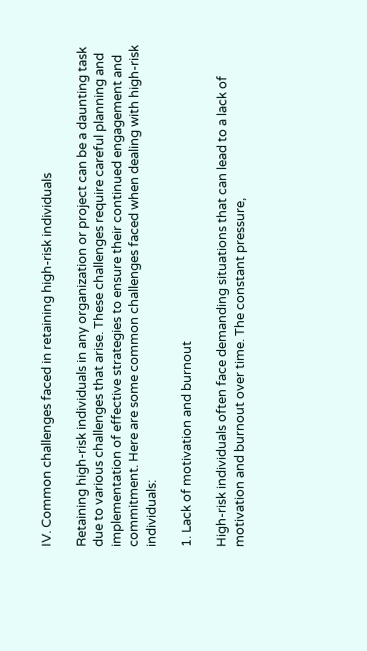IV. Common challenges faced in retaining high-risk individuals

Retaining high-risk individuals in any organization or project can be a daunting task due to various challenges that arise. These challenges require careful planning and implementation of effective strategies to ensure their continued engagement and commitment. Here are some common challenges faced when dealing with high-risk individuals:

1. Lack of motivation and burnout

High-risk individuals often face demanding situations that can lead to a lack of motivation and burnout over time. The constant pressure,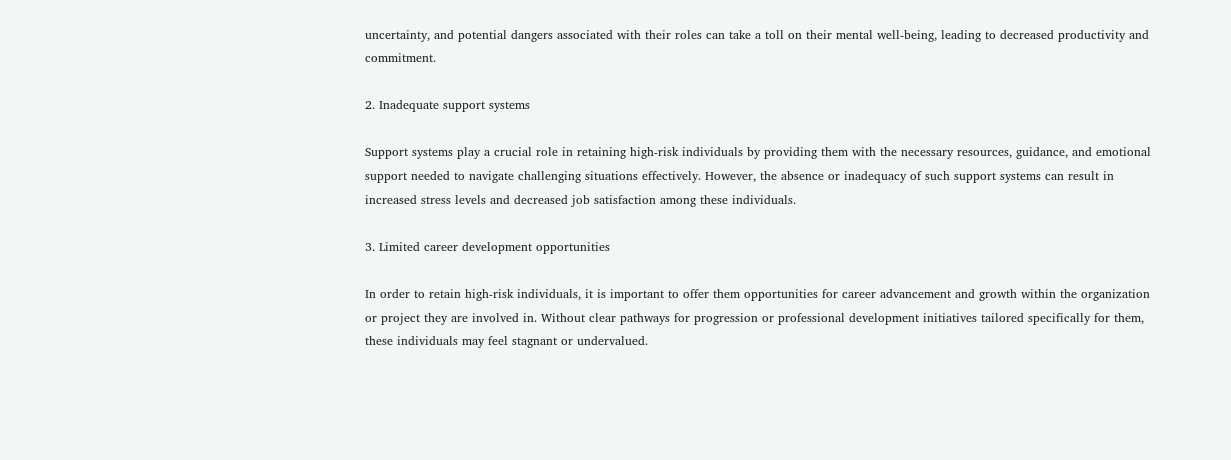uncertainty, and potential dangers associated with their roles can take a toll on their mental well-being, leading to decreased productivity and commitment.

2. Inadequate support systems

Support systems play a crucial role in retaining high-risk individuals by providing them with the necessary resources, guidance, and emotional support needed to navigate challenging situations effectively. However, the absence or inadequacy of such support systems can result in increased stress levels and decreased job satisfaction among these individuals.

3. Limited career development opportunities

In order to retain high-risk individuals, it is important to offer them opportunities for career advancement and growth within the organization or project they are involved in. Without clear pathways for progression or professional development initiatives tailored specifically for them, these individuals may feel stagnant or undervalued.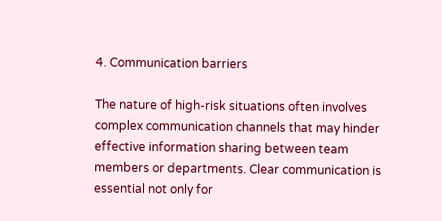4. Communication barriers

The nature of high-risk situations often involves complex communication channels that may hinder effective information sharing between team members or departments. Clear communication is essential not only for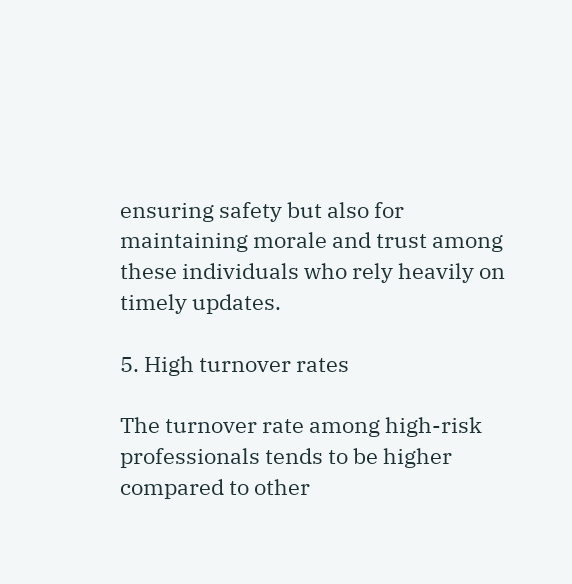ensuring safety but also for maintaining morale and trust among these individuals who rely heavily on timely updates.

5. High turnover rates

The turnover rate among high-risk professionals tends to be higher compared to other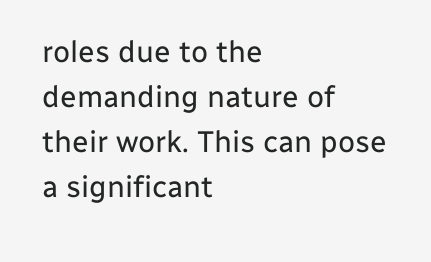roles due to the demanding nature of their work. This can pose a significant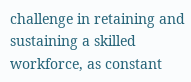challenge in retaining and sustaining a skilled workforce, as constant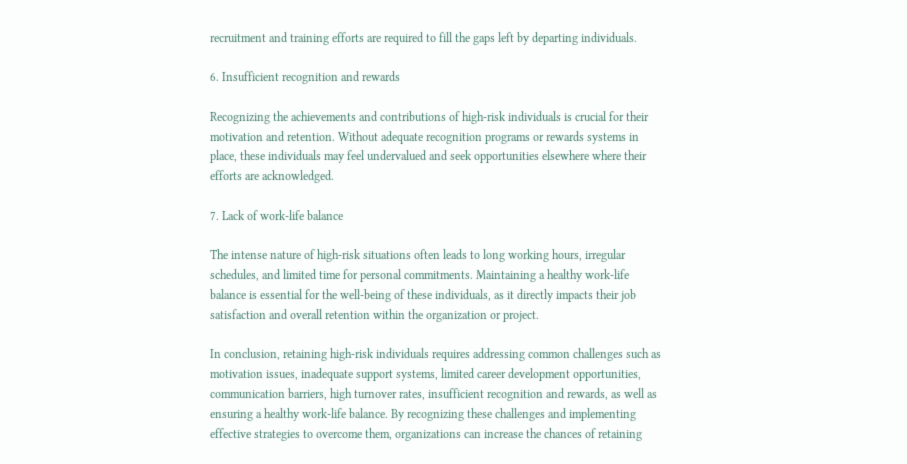recruitment and training efforts are required to fill the gaps left by departing individuals.

6. Insufficient recognition and rewards

Recognizing the achievements and contributions of high-risk individuals is crucial for their motivation and retention. Without adequate recognition programs or rewards systems in place, these individuals may feel undervalued and seek opportunities elsewhere where their efforts are acknowledged.

7. Lack of work-life balance

The intense nature of high-risk situations often leads to long working hours, irregular schedules, and limited time for personal commitments. Maintaining a healthy work-life balance is essential for the well-being of these individuals, as it directly impacts their job satisfaction and overall retention within the organization or project.

In conclusion, retaining high-risk individuals requires addressing common challenges such as motivation issues, inadequate support systems, limited career development opportunities, communication barriers, high turnover rates, insufficient recognition and rewards, as well as ensuring a healthy work-life balance. By recognizing these challenges and implementing effective strategies to overcome them, organizations can increase the chances of retaining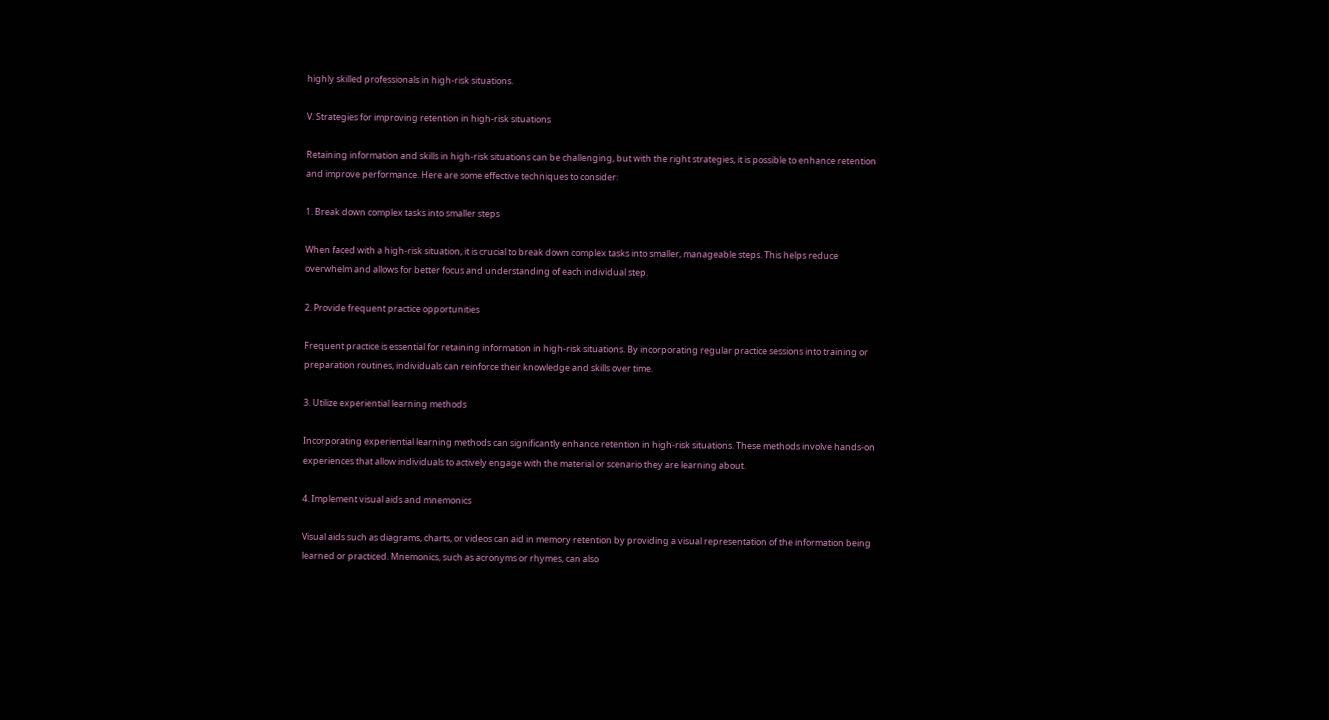highly skilled professionals in high-risk situations.

V. Strategies for improving retention in high-risk situations

Retaining information and skills in high-risk situations can be challenging, but with the right strategies, it is possible to enhance retention and improve performance. Here are some effective techniques to consider:

1. Break down complex tasks into smaller steps

When faced with a high-risk situation, it is crucial to break down complex tasks into smaller, manageable steps. This helps reduce overwhelm and allows for better focus and understanding of each individual step.

2. Provide frequent practice opportunities

Frequent practice is essential for retaining information in high-risk situations. By incorporating regular practice sessions into training or preparation routines, individuals can reinforce their knowledge and skills over time.

3. Utilize experiential learning methods

Incorporating experiential learning methods can significantly enhance retention in high-risk situations. These methods involve hands-on experiences that allow individuals to actively engage with the material or scenario they are learning about.

4. Implement visual aids and mnemonics

Visual aids such as diagrams, charts, or videos can aid in memory retention by providing a visual representation of the information being learned or practiced. Mnemonics, such as acronyms or rhymes, can also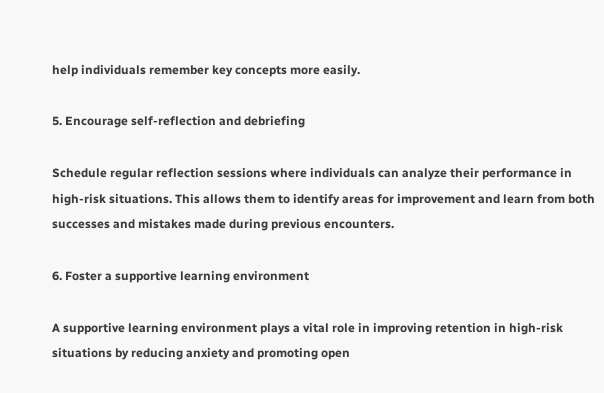help individuals remember key concepts more easily.

5. Encourage self-reflection and debriefing

Schedule regular reflection sessions where individuals can analyze their performance in high-risk situations. This allows them to identify areas for improvement and learn from both successes and mistakes made during previous encounters.

6. Foster a supportive learning environment

A supportive learning environment plays a vital role in improving retention in high-risk situations by reducing anxiety and promoting open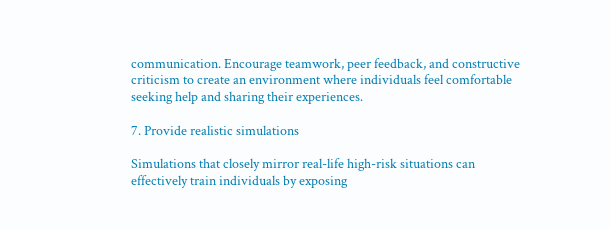communication. Encourage teamwork, peer feedback, and constructive criticism to create an environment where individuals feel comfortable seeking help and sharing their experiences.

7. Provide realistic simulations

Simulations that closely mirror real-life high-risk situations can effectively train individuals by exposing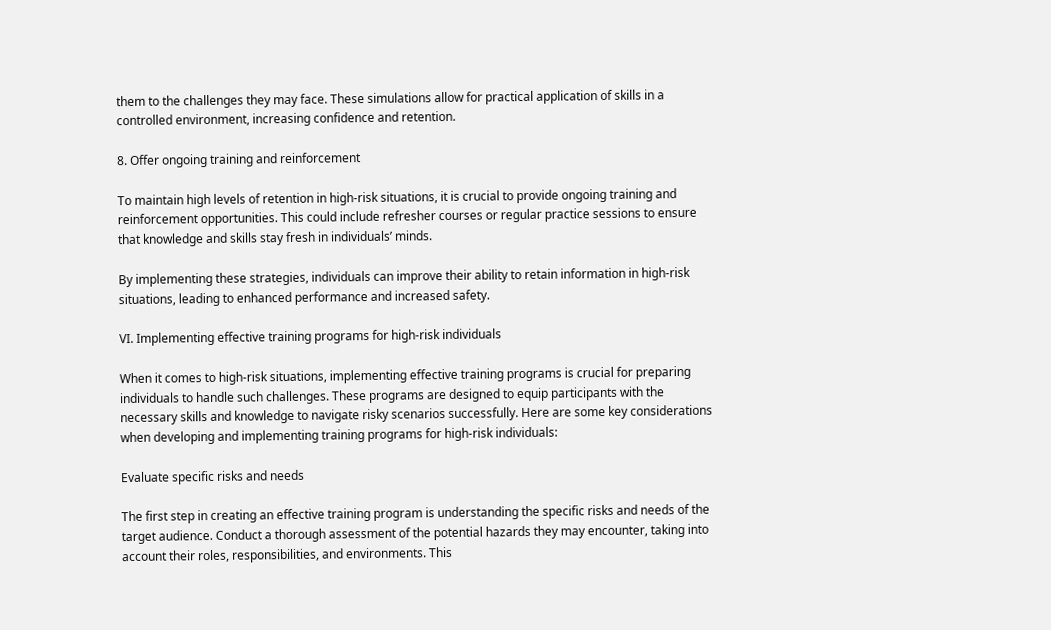them to the challenges they may face. These simulations allow for practical application of skills in a controlled environment, increasing confidence and retention.

8. Offer ongoing training and reinforcement

To maintain high levels of retention in high-risk situations, it is crucial to provide ongoing training and reinforcement opportunities. This could include refresher courses or regular practice sessions to ensure that knowledge and skills stay fresh in individuals’ minds.

By implementing these strategies, individuals can improve their ability to retain information in high-risk situations, leading to enhanced performance and increased safety.

VI. Implementing effective training programs for high-risk individuals

When it comes to high-risk situations, implementing effective training programs is crucial for preparing individuals to handle such challenges. These programs are designed to equip participants with the necessary skills and knowledge to navigate risky scenarios successfully. Here are some key considerations when developing and implementing training programs for high-risk individuals:

Evaluate specific risks and needs

The first step in creating an effective training program is understanding the specific risks and needs of the target audience. Conduct a thorough assessment of the potential hazards they may encounter, taking into account their roles, responsibilities, and environments. This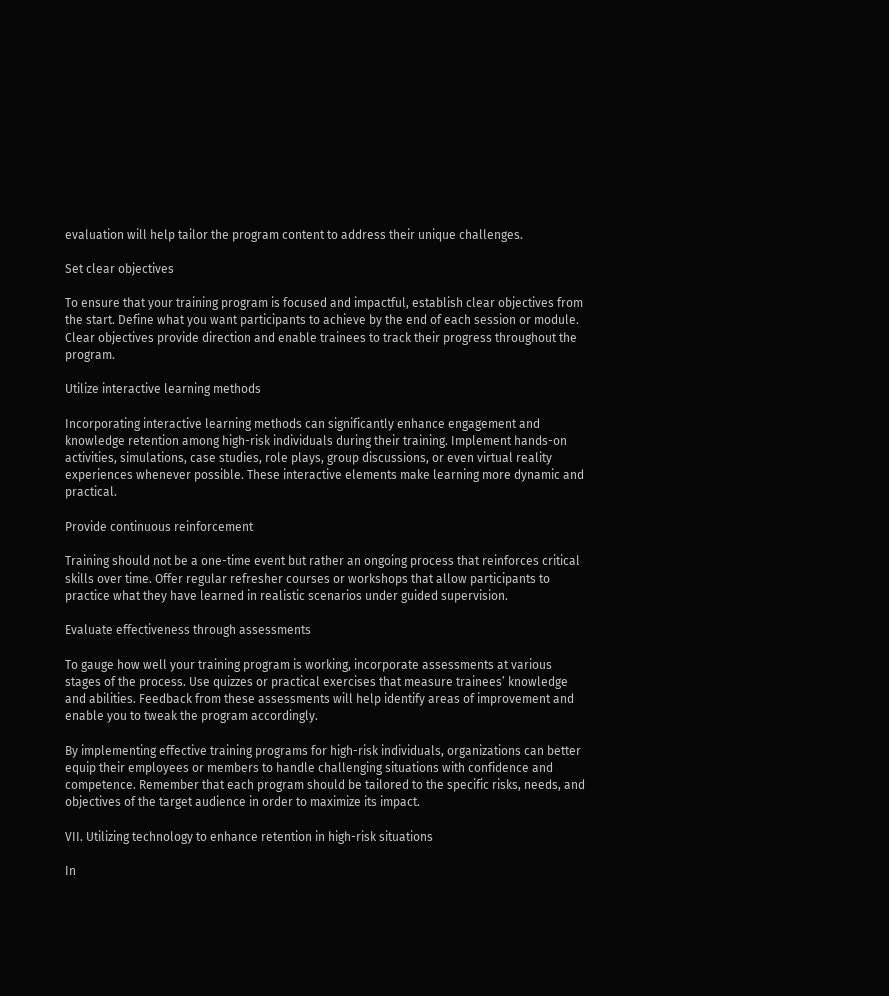evaluation will help tailor the program content to address their unique challenges.

Set clear objectives

To ensure that your training program is focused and impactful, establish clear objectives from the start. Define what you want participants to achieve by the end of each session or module. Clear objectives provide direction and enable trainees to track their progress throughout the program.

Utilize interactive learning methods

Incorporating interactive learning methods can significantly enhance engagement and knowledge retention among high-risk individuals during their training. Implement hands-on activities, simulations, case studies, role plays, group discussions, or even virtual reality experiences whenever possible. These interactive elements make learning more dynamic and practical.

Provide continuous reinforcement

Training should not be a one-time event but rather an ongoing process that reinforces critical skills over time. Offer regular refresher courses or workshops that allow participants to practice what they have learned in realistic scenarios under guided supervision.

Evaluate effectiveness through assessments

To gauge how well your training program is working, incorporate assessments at various stages of the process. Use quizzes or practical exercises that measure trainees’ knowledge and abilities. Feedback from these assessments will help identify areas of improvement and enable you to tweak the program accordingly.

By implementing effective training programs for high-risk individuals, organizations can better equip their employees or members to handle challenging situations with confidence and competence. Remember that each program should be tailored to the specific risks, needs, and objectives of the target audience in order to maximize its impact.

VII. Utilizing technology to enhance retention in high-risk situations

In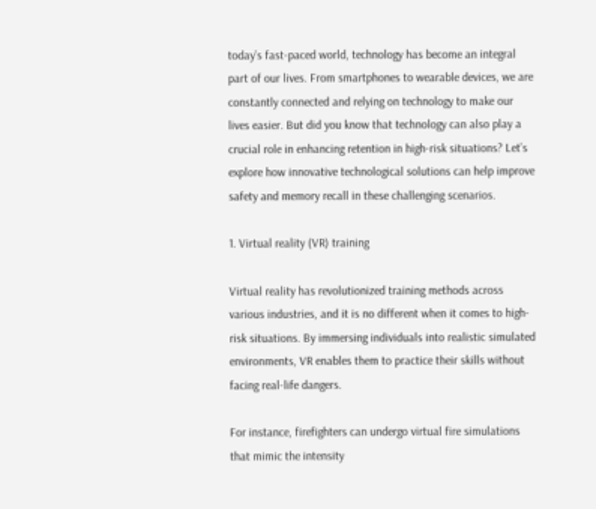today’s fast-paced world, technology has become an integral part of our lives. From smartphones to wearable devices, we are constantly connected and relying on technology to make our lives easier. But did you know that technology can also play a crucial role in enhancing retention in high-risk situations? Let’s explore how innovative technological solutions can help improve safety and memory recall in these challenging scenarios.

1. Virtual reality (VR) training

Virtual reality has revolutionized training methods across various industries, and it is no different when it comes to high-risk situations. By immersing individuals into realistic simulated environments, VR enables them to practice their skills without facing real-life dangers.

For instance, firefighters can undergo virtual fire simulations that mimic the intensity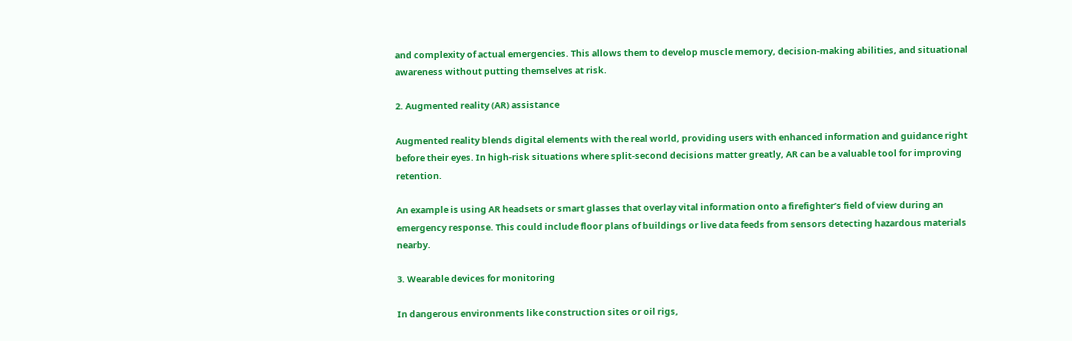and complexity of actual emergencies. This allows them to develop muscle memory, decision-making abilities, and situational awareness without putting themselves at risk.

2. Augmented reality (AR) assistance

Augmented reality blends digital elements with the real world, providing users with enhanced information and guidance right before their eyes. In high-risk situations where split-second decisions matter greatly, AR can be a valuable tool for improving retention.

An example is using AR headsets or smart glasses that overlay vital information onto a firefighter’s field of view during an emergency response. This could include floor plans of buildings or live data feeds from sensors detecting hazardous materials nearby.

3. Wearable devices for monitoring

In dangerous environments like construction sites or oil rigs,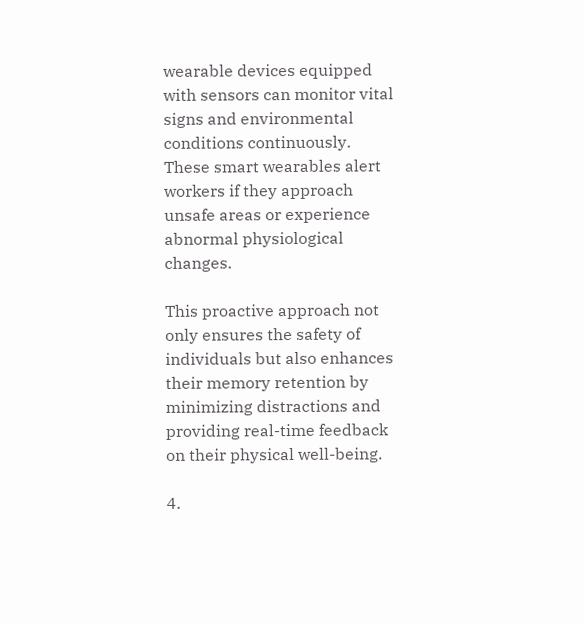wearable devices equipped with sensors can monitor vital signs and environmental conditions continuously. These smart wearables alert workers if they approach unsafe areas or experience abnormal physiological changes.

This proactive approach not only ensures the safety of individuals but also enhances their memory retention by minimizing distractions and providing real-time feedback on their physical well-being.

4.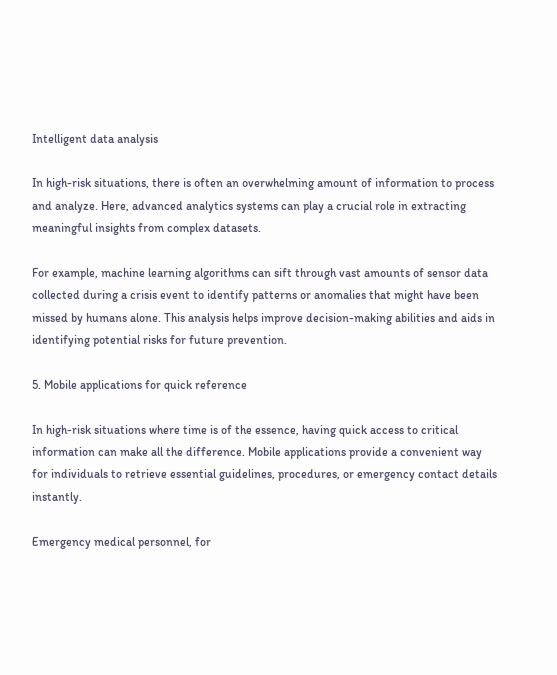Intelligent data analysis

In high-risk situations, there is often an overwhelming amount of information to process and analyze. Here, advanced analytics systems can play a crucial role in extracting meaningful insights from complex datasets.

For example, machine learning algorithms can sift through vast amounts of sensor data collected during a crisis event to identify patterns or anomalies that might have been missed by humans alone. This analysis helps improve decision-making abilities and aids in identifying potential risks for future prevention.

5. Mobile applications for quick reference

In high-risk situations where time is of the essence, having quick access to critical information can make all the difference. Mobile applications provide a convenient way for individuals to retrieve essential guidelines, procedures, or emergency contact details instantly.

Emergency medical personnel, for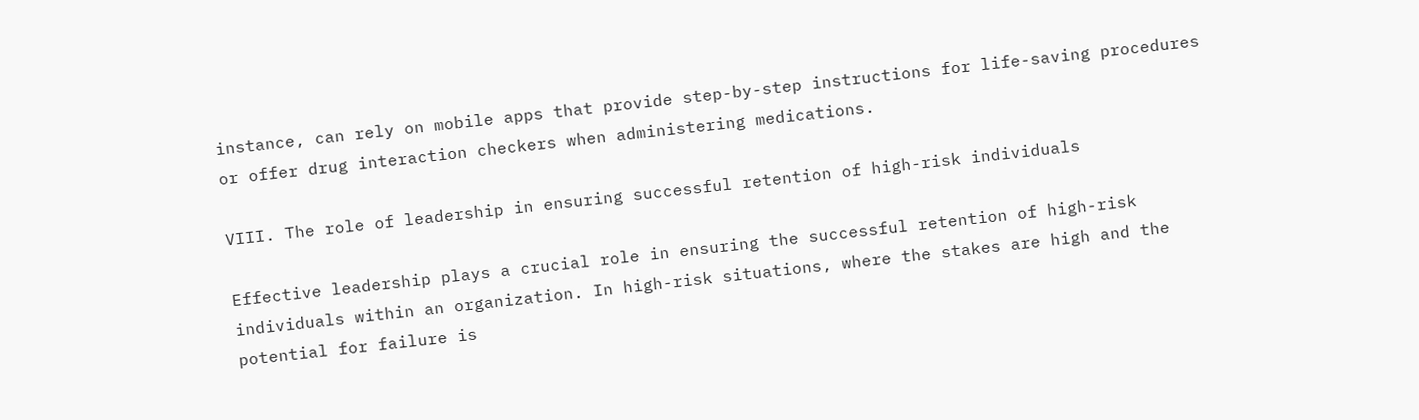instance, can rely on mobile apps that provide step-by-step instructions for life-saving procedures or offer drug interaction checkers when administering medications.

VIII. The role of leadership in ensuring successful retention of high-risk individuals

Effective leadership plays a crucial role in ensuring the successful retention of high-risk individuals within an organization. In high-risk situations, where the stakes are high and the potential for failure is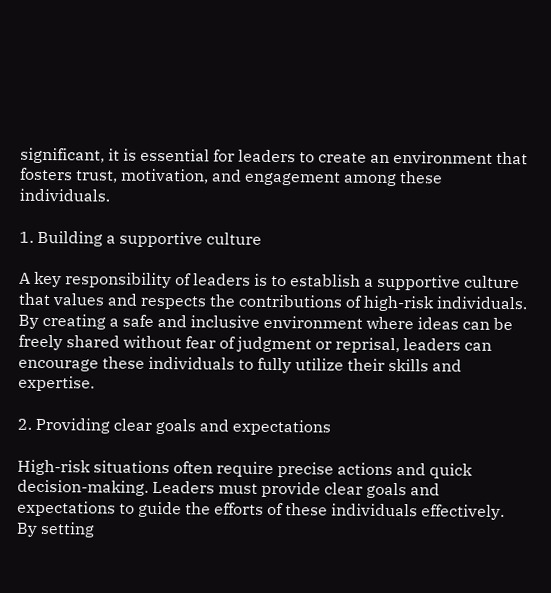significant, it is essential for leaders to create an environment that fosters trust, motivation, and engagement among these individuals.

1. Building a supportive culture

A key responsibility of leaders is to establish a supportive culture that values and respects the contributions of high-risk individuals. By creating a safe and inclusive environment where ideas can be freely shared without fear of judgment or reprisal, leaders can encourage these individuals to fully utilize their skills and expertise.

2. Providing clear goals and expectations

High-risk situations often require precise actions and quick decision-making. Leaders must provide clear goals and expectations to guide the efforts of these individuals effectively. By setting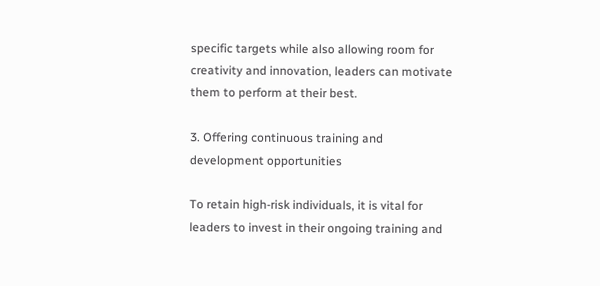specific targets while also allowing room for creativity and innovation, leaders can motivate them to perform at their best.

3. Offering continuous training and development opportunities

To retain high-risk individuals, it is vital for leaders to invest in their ongoing training and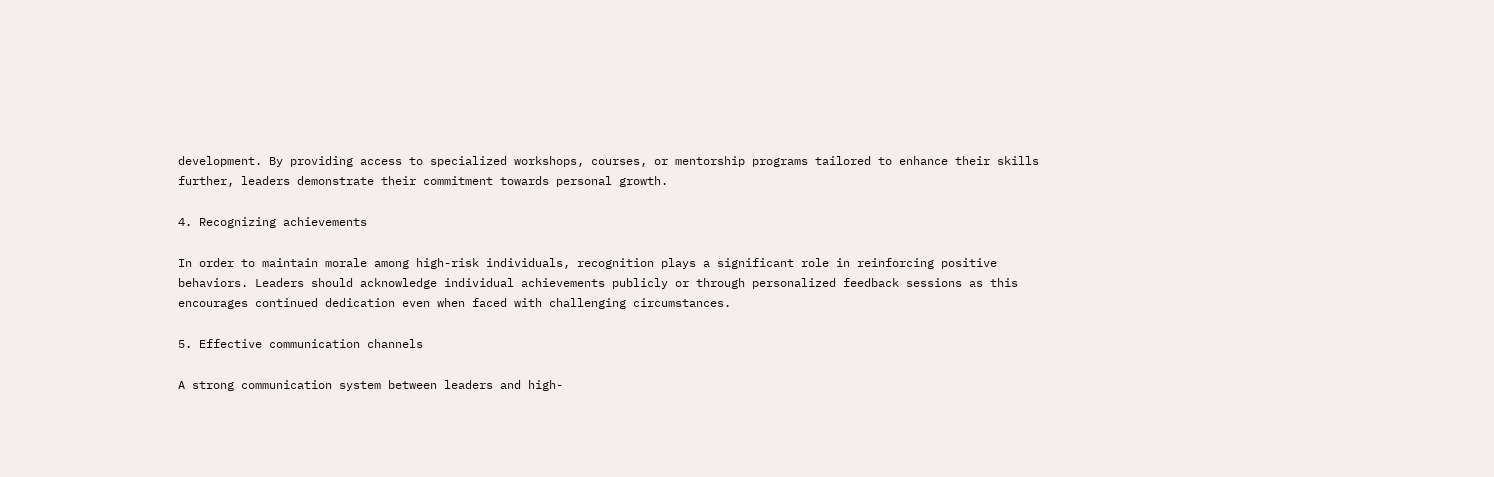development. By providing access to specialized workshops, courses, or mentorship programs tailored to enhance their skills further, leaders demonstrate their commitment towards personal growth.

4. Recognizing achievements

In order to maintain morale among high-risk individuals, recognition plays a significant role in reinforcing positive behaviors. Leaders should acknowledge individual achievements publicly or through personalized feedback sessions as this encourages continued dedication even when faced with challenging circumstances.

5. Effective communication channels

A strong communication system between leaders and high-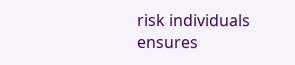risk individuals ensures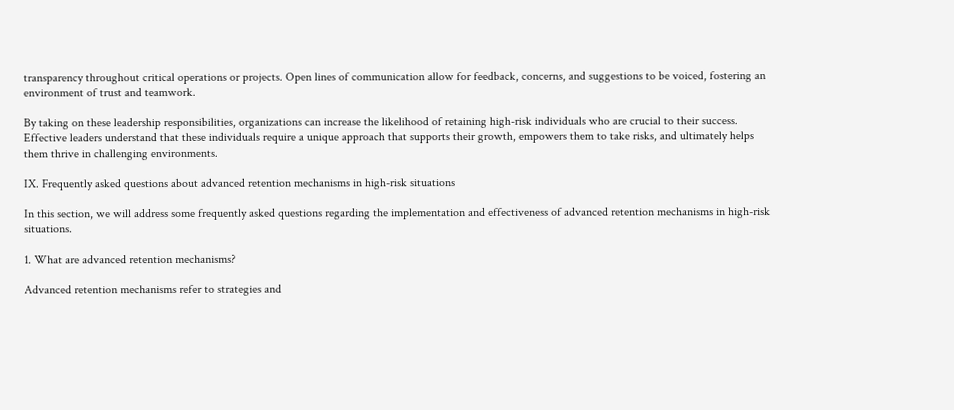transparency throughout critical operations or projects. Open lines of communication allow for feedback, concerns, and suggestions to be voiced, fostering an environment of trust and teamwork.

By taking on these leadership responsibilities, organizations can increase the likelihood of retaining high-risk individuals who are crucial to their success. Effective leaders understand that these individuals require a unique approach that supports their growth, empowers them to take risks, and ultimately helps them thrive in challenging environments.

IX. Frequently asked questions about advanced retention mechanisms in high-risk situations

In this section, we will address some frequently asked questions regarding the implementation and effectiveness of advanced retention mechanisms in high-risk situations.

1. What are advanced retention mechanisms?

Advanced retention mechanisms refer to strategies and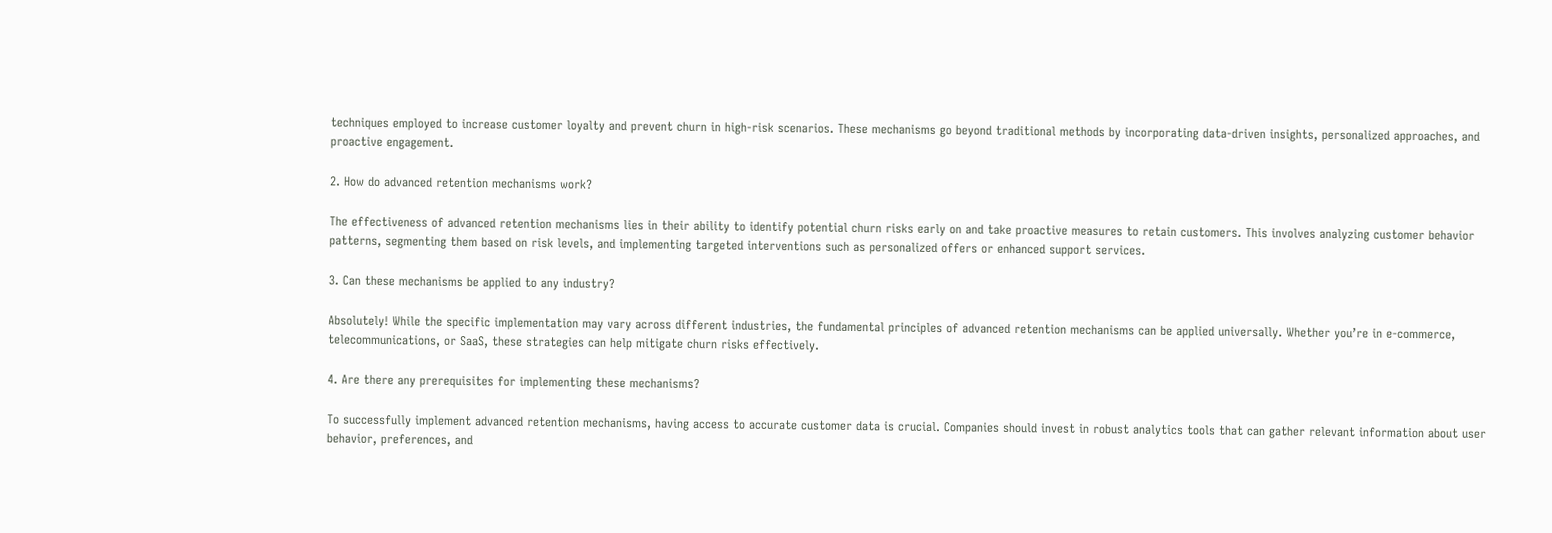techniques employed to increase customer loyalty and prevent churn in high-risk scenarios. These mechanisms go beyond traditional methods by incorporating data-driven insights, personalized approaches, and proactive engagement.

2. How do advanced retention mechanisms work?

The effectiveness of advanced retention mechanisms lies in their ability to identify potential churn risks early on and take proactive measures to retain customers. This involves analyzing customer behavior patterns, segmenting them based on risk levels, and implementing targeted interventions such as personalized offers or enhanced support services.

3. Can these mechanisms be applied to any industry?

Absolutely! While the specific implementation may vary across different industries, the fundamental principles of advanced retention mechanisms can be applied universally. Whether you’re in e-commerce, telecommunications, or SaaS, these strategies can help mitigate churn risks effectively.

4. Are there any prerequisites for implementing these mechanisms?

To successfully implement advanced retention mechanisms, having access to accurate customer data is crucial. Companies should invest in robust analytics tools that can gather relevant information about user behavior, preferences, and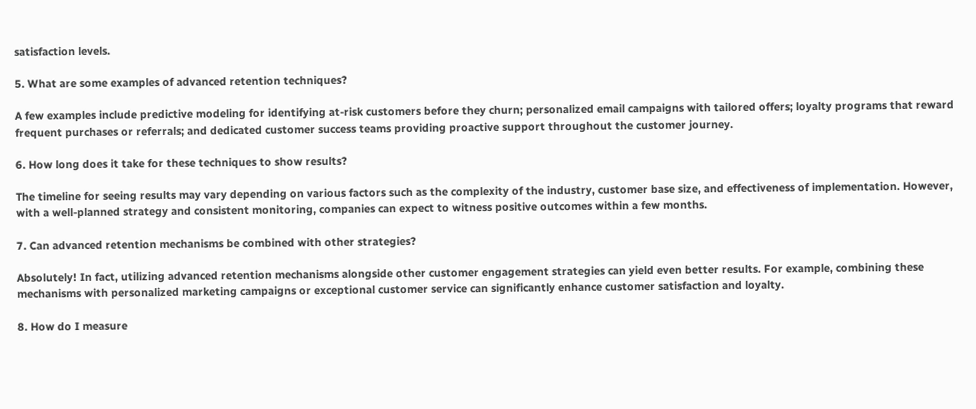satisfaction levels.

5. What are some examples of advanced retention techniques?

A few examples include predictive modeling for identifying at-risk customers before they churn; personalized email campaigns with tailored offers; loyalty programs that reward frequent purchases or referrals; and dedicated customer success teams providing proactive support throughout the customer journey.

6. How long does it take for these techniques to show results?

The timeline for seeing results may vary depending on various factors such as the complexity of the industry, customer base size, and effectiveness of implementation. However, with a well-planned strategy and consistent monitoring, companies can expect to witness positive outcomes within a few months.

7. Can advanced retention mechanisms be combined with other strategies?

Absolutely! In fact, utilizing advanced retention mechanisms alongside other customer engagement strategies can yield even better results. For example, combining these mechanisms with personalized marketing campaigns or exceptional customer service can significantly enhance customer satisfaction and loyalty.

8. How do I measure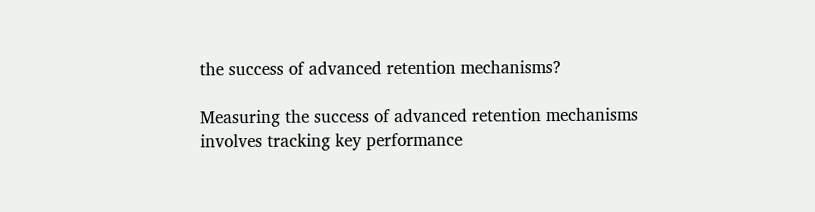the success of advanced retention mechanisms?

Measuring the success of advanced retention mechanisms involves tracking key performance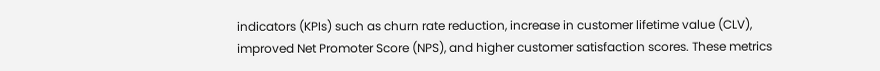indicators (KPIs) such as churn rate reduction, increase in customer lifetime value (CLV), improved Net Promoter Score (NPS), and higher customer satisfaction scores. These metrics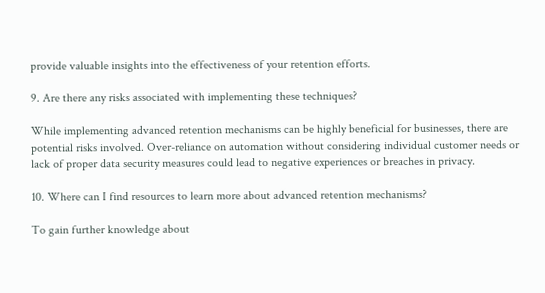provide valuable insights into the effectiveness of your retention efforts.

9. Are there any risks associated with implementing these techniques?

While implementing advanced retention mechanisms can be highly beneficial for businesses, there are potential risks involved. Over-reliance on automation without considering individual customer needs or lack of proper data security measures could lead to negative experiences or breaches in privacy.

10. Where can I find resources to learn more about advanced retention mechanisms?

To gain further knowledge about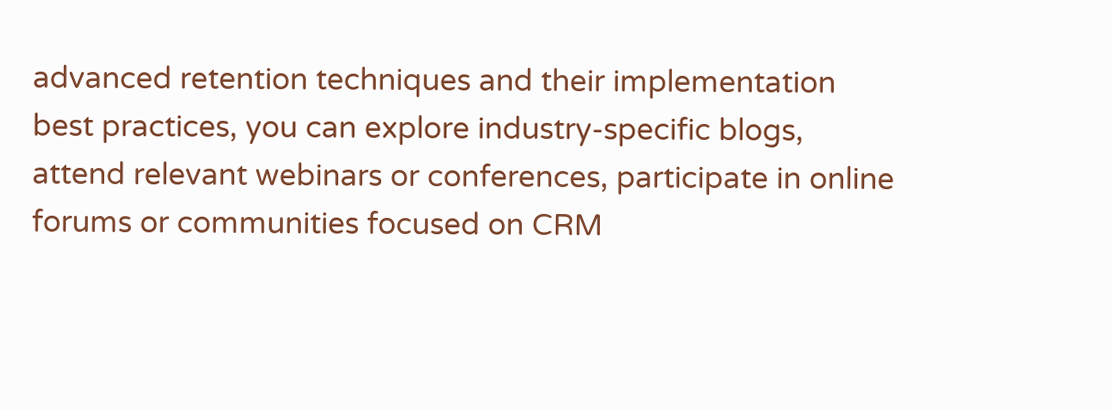advanced retention techniques and their implementation best practices, you can explore industry-specific blogs, attend relevant webinars or conferences, participate in online forums or communities focused on CRM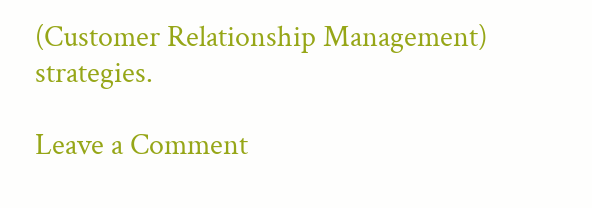(Customer Relationship Management) strategies.

Leave a Comment